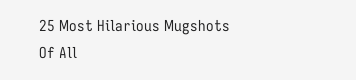25 Most Hilarious Mugshots Of All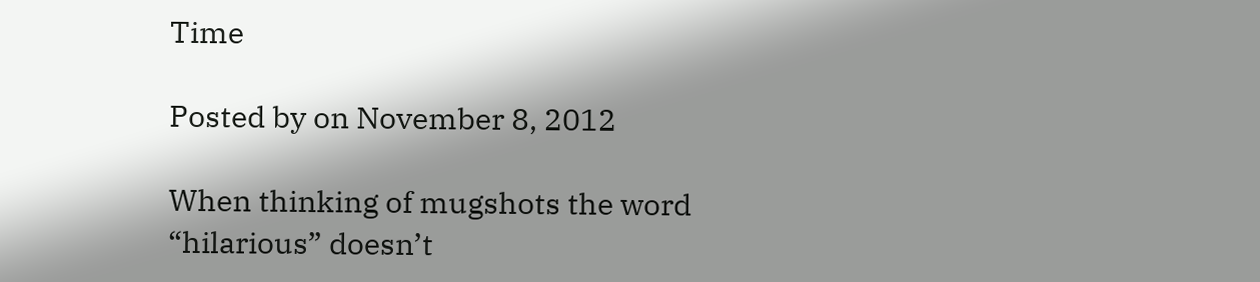Time

Posted by on November 8, 2012

When thinking of mugshots the word “hilarious” doesn’t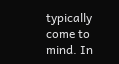typically come to mind. In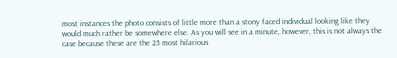most instances the photo consists of little more than a stony faced individual looking like they would much rather be somewhere else. As you will see in a minute, however, this is not always the case because these are the 25 most hilarious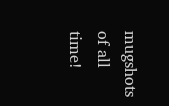mugshots of all time!